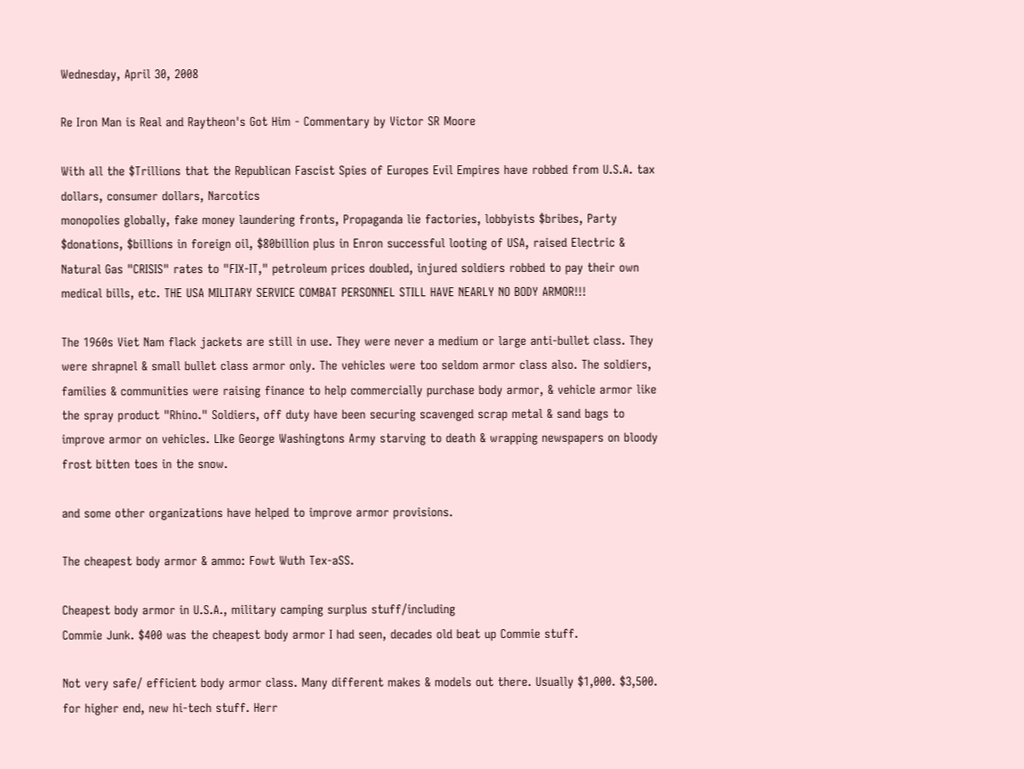Wednesday, April 30, 2008

Re Iron Man is Real and Raytheon's Got Him - Commentary by Victor SR Moore

With all the $Trillions that the Republican Fascist Spies of Europes Evil Empires have robbed from U.S.A. tax dollars, consumer dollars, Narcotics
monopolies globally, fake money laundering fronts, Propaganda lie factories, lobbyists $bribes, Party $donations, $billions in foreign oil, $80billion plus in Enron successful looting of USA, raised Electric & Natural Gas "CRISIS" rates to "FIX-IT," petroleum prices doubled, injured soldiers robbed to pay their own medical bills, etc. THE USA MILITARY SERVICE COMBAT PERSONNEL STILL HAVE NEARLY NO BODY ARMOR!!!

The 1960s Viet Nam flack jackets are still in use. They were never a medium or large anti-bullet class. They were shrapnel & small bullet class armor only. The vehicles were too seldom armor class also. The soldiers, families & communities were raising finance to help commercially purchase body armor, & vehicle armor like the spray product "Rhino." Soldiers, off duty have been securing scavenged scrap metal & sand bags to improve armor on vehicles. LIke George Washingtons Army starving to death & wrapping newspapers on bloody frost bitten toes in the snow.

and some other organizations have helped to improve armor provisions.

The cheapest body armor & ammo: Fowt Wuth Tex-aSS.

Cheapest body armor in U.S.A., military camping surplus stuff/including
Commie Junk. $400 was the cheapest body armor I had seen, decades old beat up Commie stuff.

Not very safe/ efficient body armor class. Many different makes & models out there. Usually $1,000. $3,500. for higher end, new hi-tech stuff. Herr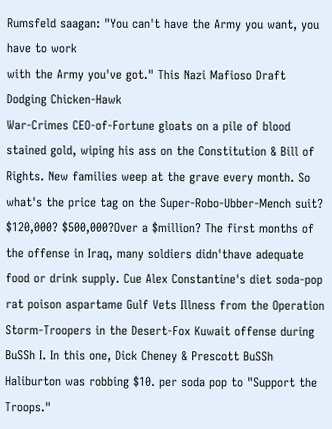Rumsfeld saagan: "You can't have the Army you want, you have to work
with the Army you've got." This Nazi Mafioso Draft Dodging Chicken-Hawk
War-Crimes CEO-of-Fortune gloats on a pile of blood stained gold, wiping his ass on the Constitution & Bill of Rights. New families weep at the grave every month. So what's the price tag on the Super-Robo-Ubber-Mench suit? $120,000? $500,000?Over a $million? The first months of the offense in Iraq, many soldiers didn'thave adequate food or drink supply. Cue Alex Constantine's diet soda-pop rat poison aspartame Gulf Vets Illness from the Operation Storm-Troopers in the Desert-Fox Kuwait offense during BuSSh I. In this one, Dick Cheney & Prescott BuSSh Haliburton was robbing $10. per soda pop to "Support the Troops."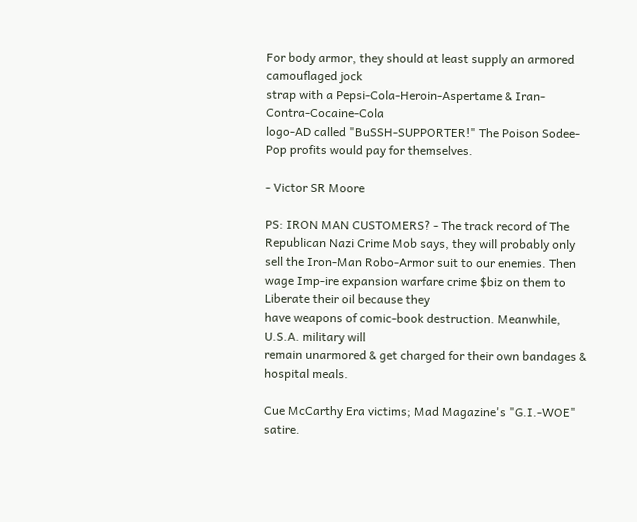For body armor, they should at least supply an armored camouflaged jock
strap with a Pepsi-Cola-Heroin-Aspertame & Iran-Contra-Cocaine-Cola
logo-AD called "BuSSH-SUPPORTER!" The Poison Sodee-Pop profits would pay for themselves.

- Victor SR Moore

PS: IRON MAN CUSTOMERS? - The track record of The Republican Nazi Crime Mob says, they will probably only sell the Iron-Man Robo-Armor suit to our enemies. Then wage Imp-ire expansion warfare crime $biz on them to Liberate their oil because they
have weapons of comic-book destruction. Meanwhile, U.S.A. military will
remain unarmored & get charged for their own bandages & hospital meals.

Cue McCarthy Era victims; Mad Magazine's "G.I.-WOE" satire.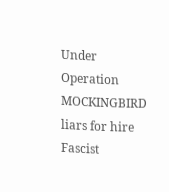Under Operation MOCKINGBIRD liars for hire Fascist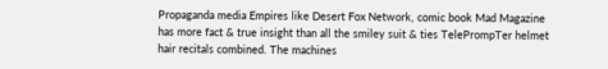Propaganda media Empires like Desert Fox Network, comic book Mad Magazine has more fact & true insight than all the smiley suit & ties TelePrompTer helmet hair recitals combined. The machines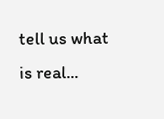tell us what is real...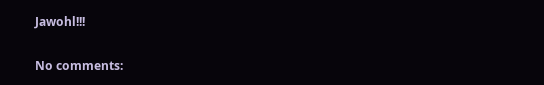Jawohl!!!

No comments: